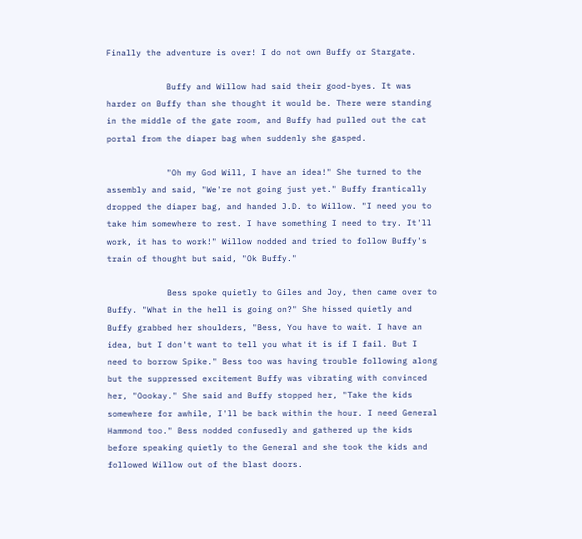Finally the adventure is over! I do not own Buffy or Stargate.

            Buffy and Willow had said their good-byes. It was harder on Buffy than she thought it would be. There were standing in the middle of the gate room, and Buffy had pulled out the cat portal from the diaper bag when suddenly she gasped.

            "Oh my God Will, I have an idea!" She turned to the assembly and said, "We're not going just yet." Buffy frantically dropped the diaper bag, and handed J.D. to Willow. "I need you to take him somewhere to rest. I have something I need to try. It'll work, it has to work!" Willow nodded and tried to follow Buffy's train of thought but said, "Ok Buffy."

            Bess spoke quietly to Giles and Joy, then came over to Buffy. "What in the hell is going on?" She hissed quietly and Buffy grabbed her shoulders, "Bess, You have to wait. I have an idea, but I don't want to tell you what it is if I fail. But I need to borrow Spike." Bess too was having trouble following along but the suppressed excitement Buffy was vibrating with convinced her, "Oookay." She said and Buffy stopped her, "Take the kids somewhere for awhile, I'll be back within the hour. I need General Hammond too." Bess nodded confusedly and gathered up the kids before speaking quietly to the General and she took the kids and followed Willow out of the blast doors.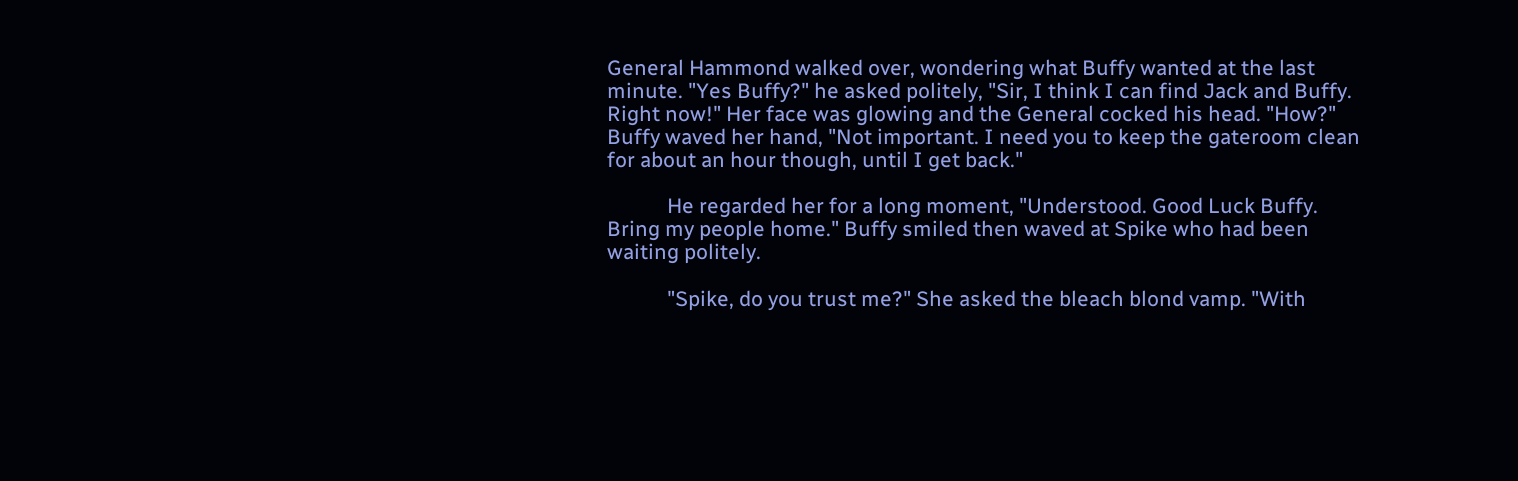General Hammond walked over, wondering what Buffy wanted at the last minute. "Yes Buffy?" he asked politely, "Sir, I think I can find Jack and Buffy. Right now!" Her face was glowing and the General cocked his head. "How?" Buffy waved her hand, "Not important. I need you to keep the gateroom clean for about an hour though, until I get back."

            He regarded her for a long moment, "Understood. Good Luck Buffy. Bring my people home." Buffy smiled then waved at Spike who had been waiting politely.

            "Spike, do you trust me?" She asked the bleach blond vamp. "With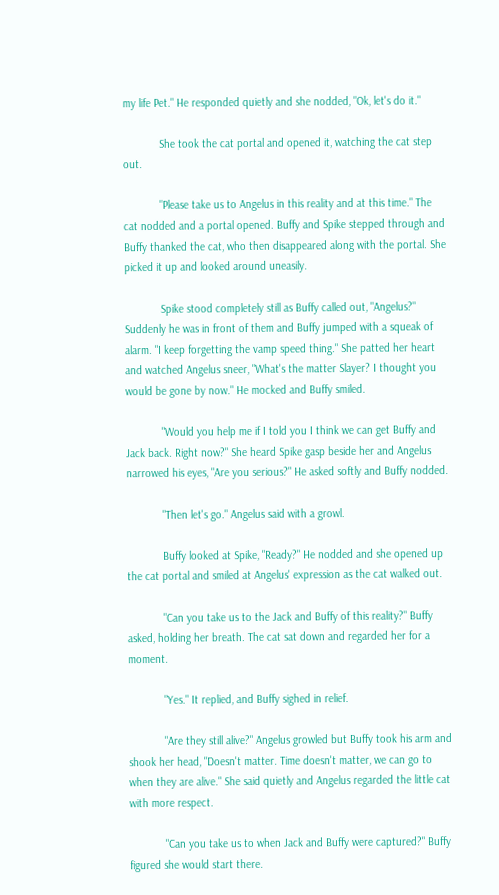my life Pet." He responded quietly and she nodded, "Ok, let's do it."

            She took the cat portal and opened it, watching the cat step out.

            "Please take us to Angelus in this reality and at this time." The cat nodded and a portal opened. Buffy and Spike stepped through and Buffy thanked the cat, who then disappeared along with the portal. She picked it up and looked around uneasily.

            Spike stood completely still as Buffy called out, "Angelus?" Suddenly he was in front of them and Buffy jumped with a squeak of alarm. "I keep forgetting the vamp speed thing." She patted her heart and watched Angelus sneer, "What's the matter Slayer? I thought you would be gone by now." He mocked and Buffy smiled.

            "Would you help me if I told you I think we can get Buffy and Jack back. Right now?" She heard Spike gasp beside her and Angelus narrowed his eyes, "Are you serious?" He asked softly and Buffy nodded.

            "Then let's go." Angelus said with a growl.

            Buffy looked at Spike, "Ready?" He nodded and she opened up the cat portal and smiled at Angelus' expression as the cat walked out.

            "Can you take us to the Jack and Buffy of this reality?" Buffy asked, holding her breath. The cat sat down and regarded her for a moment.

            "Yes." It replied, and Buffy sighed in relief.

            "Are they still alive?" Angelus growled but Buffy took his arm and shook her head, "Doesn't matter. Time doesn't matter, we can go to when they are alive." She said quietly and Angelus regarded the little cat with more respect.

            "Can you take us to when Jack and Buffy were captured?" Buffy figured she would start there.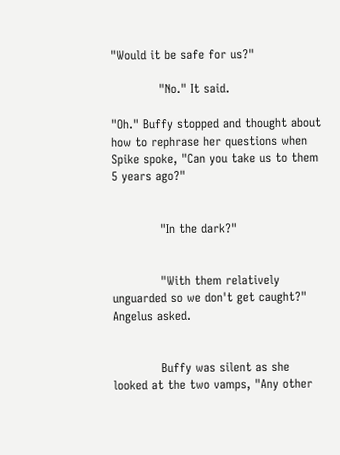"Would it be safe for us?"

            "No." It said.

"Oh." Buffy stopped and thought about how to rephrase her questions when Spike spoke, "Can you take us to them 5 years ago?"


            "In the dark?"


            "With them relatively unguarded so we don't get caught?" Angelus asked.


            Buffy was silent as she looked at the two vamps, "Any other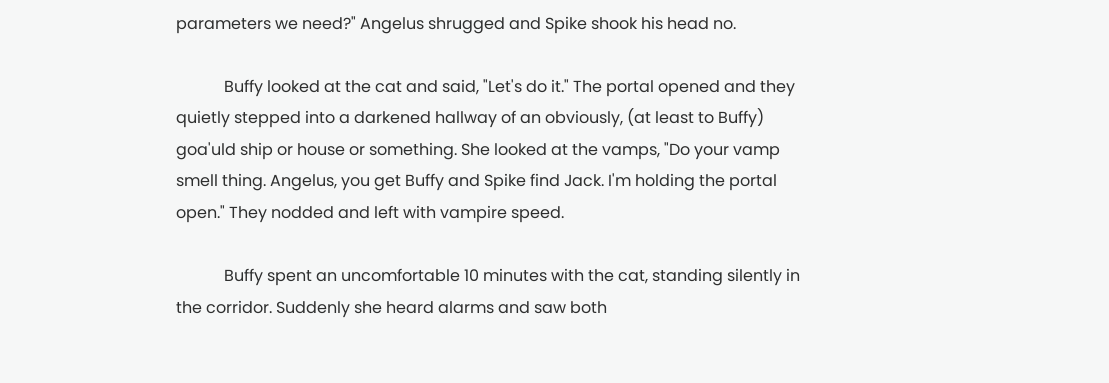parameters we need?" Angelus shrugged and Spike shook his head no.

            Buffy looked at the cat and said, "Let's do it." The portal opened and they quietly stepped into a darkened hallway of an obviously, (at least to Buffy) goa'uld ship or house or something. She looked at the vamps, "Do your vamp smell thing. Angelus, you get Buffy and Spike find Jack. I'm holding the portal open." They nodded and left with vampire speed.

            Buffy spent an uncomfortable 10 minutes with the cat, standing silently in the corridor. Suddenly she heard alarms and saw both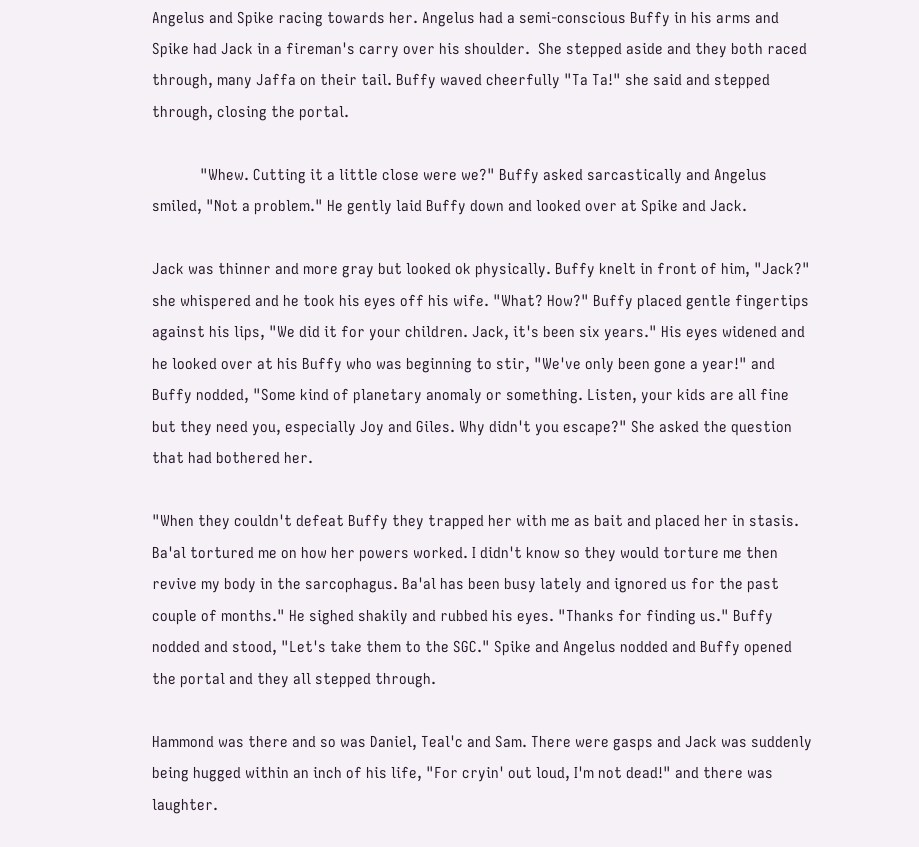Angelus and Spike racing towards her. Angelus had a semi-conscious Buffy in his arms and Spike had Jack in a fireman's carry over his shoulder.  She stepped aside and they both raced through, many Jaffa on their tail. Buffy waved cheerfully "Ta Ta!" she said and stepped through, closing the portal.

            "Whew. Cutting it a little close were we?" Buffy asked sarcastically and Angelus smiled, "Not a problem." He gently laid Buffy down and looked over at Spike and Jack.

Jack was thinner and more gray but looked ok physically. Buffy knelt in front of him, "Jack?" she whispered and he took his eyes off his wife. "What? How?" Buffy placed gentle fingertips against his lips, "We did it for your children. Jack, it's been six years." His eyes widened and he looked over at his Buffy who was beginning to stir, "We've only been gone a year!" and Buffy nodded, "Some kind of planetary anomaly or something. Listen, your kids are all fine but they need you, especially Joy and Giles. Why didn't you escape?" She asked the question that had bothered her.

"When they couldn't defeat Buffy they trapped her with me as bait and placed her in stasis. Ba'al tortured me on how her powers worked. I didn't know so they would torture me then revive my body in the sarcophagus. Ba'al has been busy lately and ignored us for the past couple of months." He sighed shakily and rubbed his eyes. "Thanks for finding us." Buffy nodded and stood, "Let's take them to the SGC." Spike and Angelus nodded and Buffy opened the portal and they all stepped through.

Hammond was there and so was Daniel, Teal'c and Sam. There were gasps and Jack was suddenly being hugged within an inch of his life, "For cryin' out loud, I'm not dead!" and there was laughter.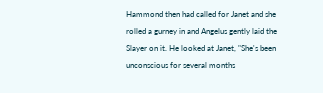Hammond then had called for Janet and she rolled a gurney in and Angelus gently laid the Slayer on it. He looked at Janet, "She's been unconscious for several months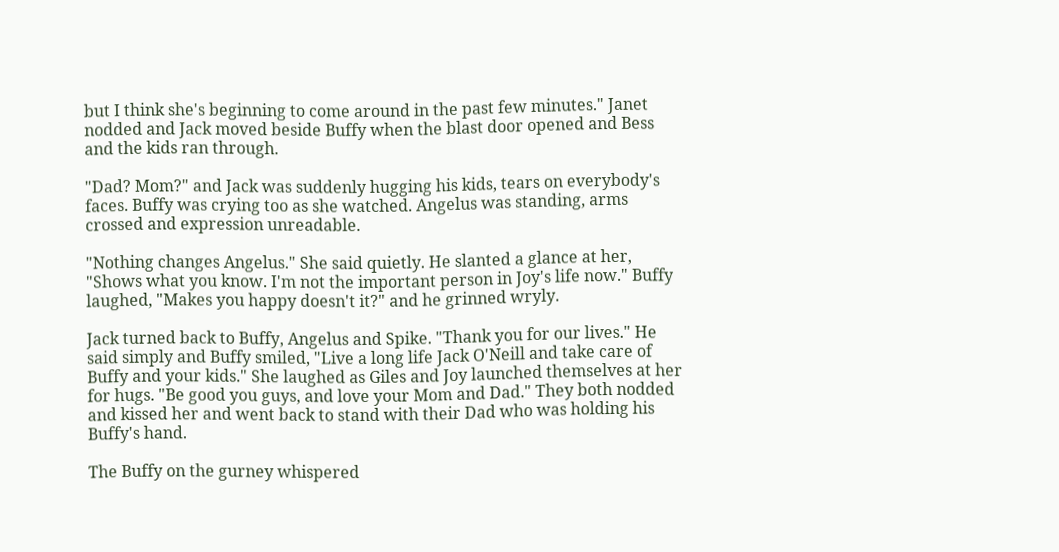but I think she's beginning to come around in the past few minutes." Janet nodded and Jack moved beside Buffy when the blast door opened and Bess and the kids ran through.

"Dad? Mom?" and Jack was suddenly hugging his kids, tears on everybody's faces. Buffy was crying too as she watched. Angelus was standing, arms crossed and expression unreadable.

"Nothing changes Angelus." She said quietly. He slanted a glance at her, "Shows what you know. I'm not the important person in Joy's life now." Buffy laughed, "Makes you happy doesn't it?" and he grinned wryly.

Jack turned back to Buffy, Angelus and Spike. "Thank you for our lives." He said simply and Buffy smiled, "Live a long life Jack O'Neill and take care of Buffy and your kids." She laughed as Giles and Joy launched themselves at her for hugs. "Be good you guys, and love your Mom and Dad." They both nodded and kissed her and went back to stand with their Dad who was holding his Buffy's hand.

The Buffy on the gurney whispered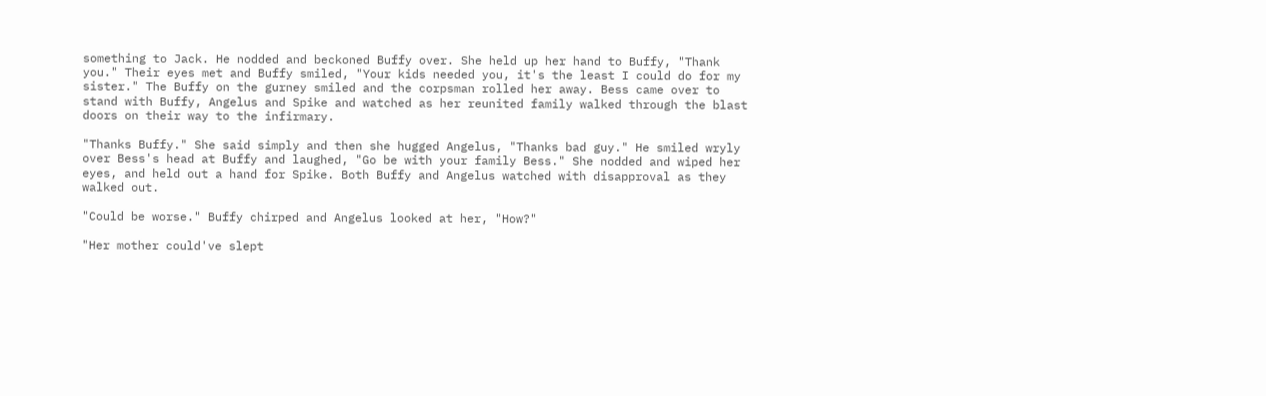something to Jack. He nodded and beckoned Buffy over. She held up her hand to Buffy, "Thank you." Their eyes met and Buffy smiled, "Your kids needed you, it's the least I could do for my sister." The Buffy on the gurney smiled and the corpsman rolled her away. Bess came over to stand with Buffy, Angelus and Spike and watched as her reunited family walked through the blast doors on their way to the infirmary.

"Thanks Buffy." She said simply and then she hugged Angelus, "Thanks bad guy." He smiled wryly over Bess's head at Buffy and laughed, "Go be with your family Bess." She nodded and wiped her eyes, and held out a hand for Spike. Both Buffy and Angelus watched with disapproval as they walked out.

"Could be worse." Buffy chirped and Angelus looked at her, "How?"

"Her mother could've slept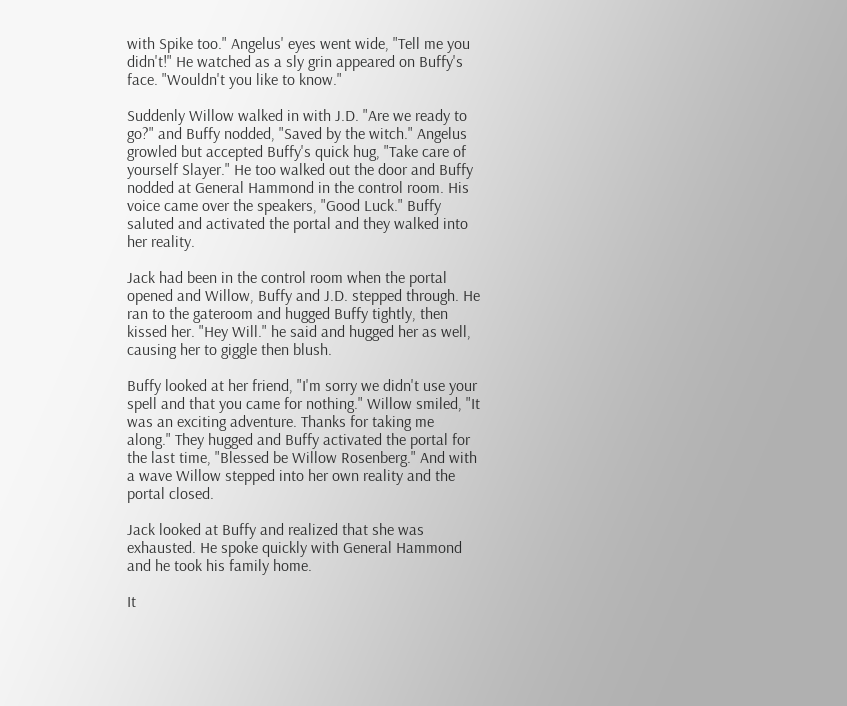with Spike too." Angelus' eyes went wide, "Tell me you didn't!" He watched as a sly grin appeared on Buffy's face. "Wouldn't you like to know."

Suddenly Willow walked in with J.D. "Are we ready to go?" and Buffy nodded, "Saved by the witch." Angelus growled but accepted Buffy's quick hug, "Take care of yourself Slayer." He too walked out the door and Buffy nodded at General Hammond in the control room. His voice came over the speakers, "Good Luck." Buffy saluted and activated the portal and they walked into her reality.

Jack had been in the control room when the portal opened and Willow, Buffy and J.D. stepped through. He ran to the gateroom and hugged Buffy tightly, then kissed her. "Hey Will." he said and hugged her as well, causing her to giggle then blush.

Buffy looked at her friend, "I'm sorry we didn't use your spell and that you came for nothing." Willow smiled, "It was an exciting adventure. Thanks for taking me along." They hugged and Buffy activated the portal for the last time, "Blessed be Willow Rosenberg." And with a wave Willow stepped into her own reality and the portal closed.

Jack looked at Buffy and realized that she was exhausted. He spoke quickly with General Hammond and he took his family home.

It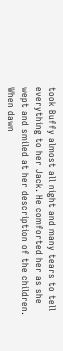took Buffy almost all night and many tears to tell everything to her Jack. He comforted her as she wept and smiled at her description of the children. When dawn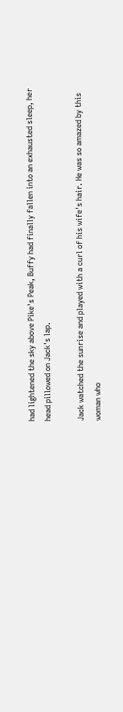had lightened the sky above Pike's Peak, Buffy had finally fallen into an exhausted sleep, her head pillowed on Jack's lap.

Jack watched the sunrise and played with a curl of his wife's hair. He was so amazed by this woman who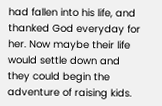had fallen into his life, and thanked God everyday for her. Now maybe their life would settle down and they could begin the adventure of raising kids.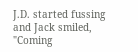J.D. started fussing and Jack smiled, "Coming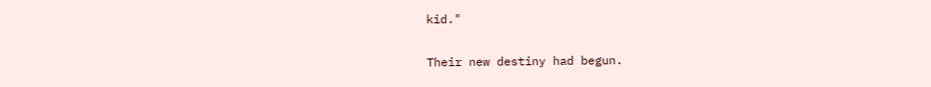kid."

Their new destiny had begun.